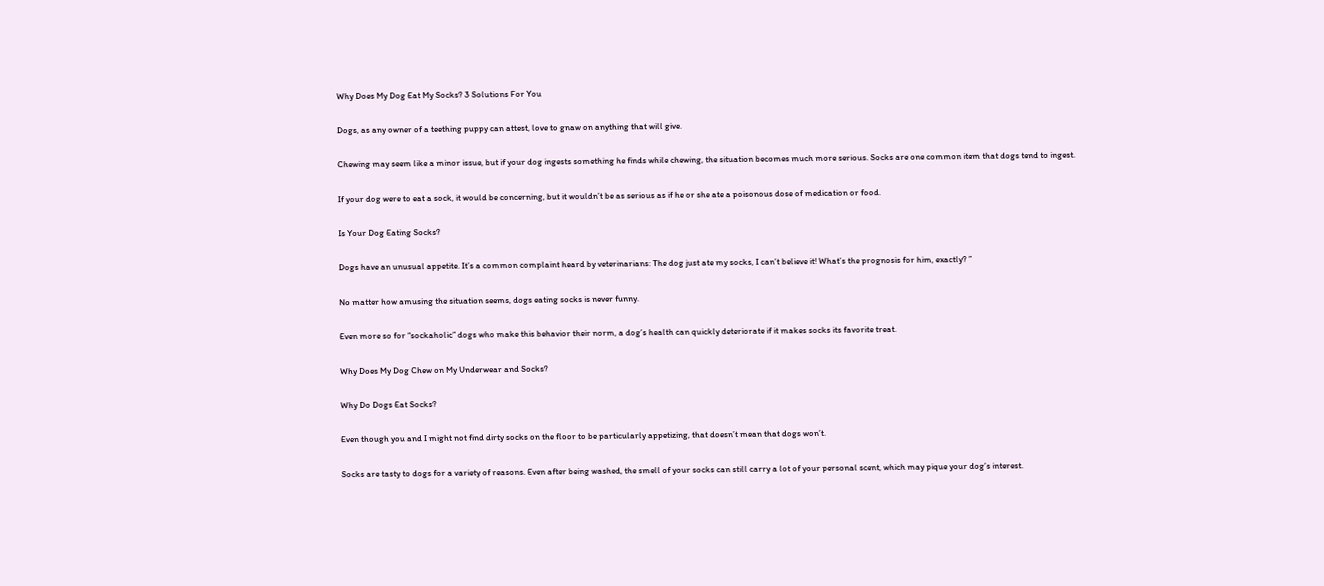Why Does My Dog Eat My Socks? 3 Solutions For You

Dogs, as any owner of a teething puppy can attest, love to gnaw on anything that will give.

Chewing may seem like a minor issue, but if your dog ingests something he finds while chewing, the situation becomes much more serious. Socks are one common item that dogs tend to ingest.

If your dog were to eat a sock, it would be concerning, but it wouldn’t be as serious as if he or she ate a poisonous dose of medication or food.

Is Your Dog Eating Socks?

Dogs have an unusual appetite. It’s a common complaint heard by veterinarians: The dog just ate my socks, I can’t believe it! What’s the prognosis for him, exactly? ”

No matter how amusing the situation seems, dogs eating socks is never funny.

Even more so for “sockaholic” dogs who make this behavior their norm, a dog’s health can quickly deteriorate if it makes socks its favorite treat.

Why Does My Dog Chew on My Underwear and Socks?

Why Do Dogs Eat Socks?

Even though you and I might not find dirty socks on the floor to be particularly appetizing, that doesn’t mean that dogs won’t.

Socks are tasty to dogs for a variety of reasons. Even after being washed, the smell of your socks can still carry a lot of your personal scent, which may pique your dog’s interest.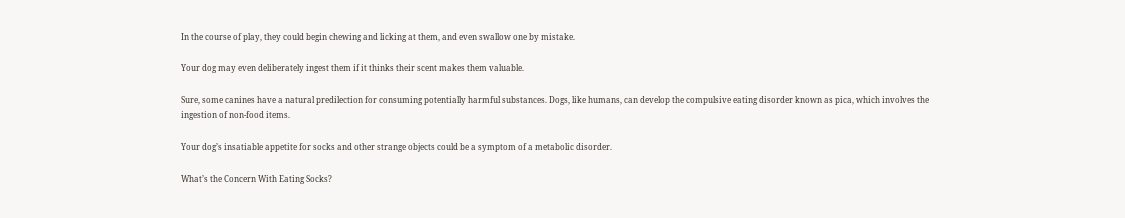In the course of play, they could begin chewing and licking at them, and even swallow one by mistake.

Your dog may even deliberately ingest them if it thinks their scent makes them valuable.

Sure, some canines have a natural predilection for consuming potentially harmful substances. Dogs, like humans, can develop the compulsive eating disorder known as pica, which involves the ingestion of non-food items.

Your dog’s insatiable appetite for socks and other strange objects could be a symptom of a metabolic disorder.

What’s the Concern With Eating Socks?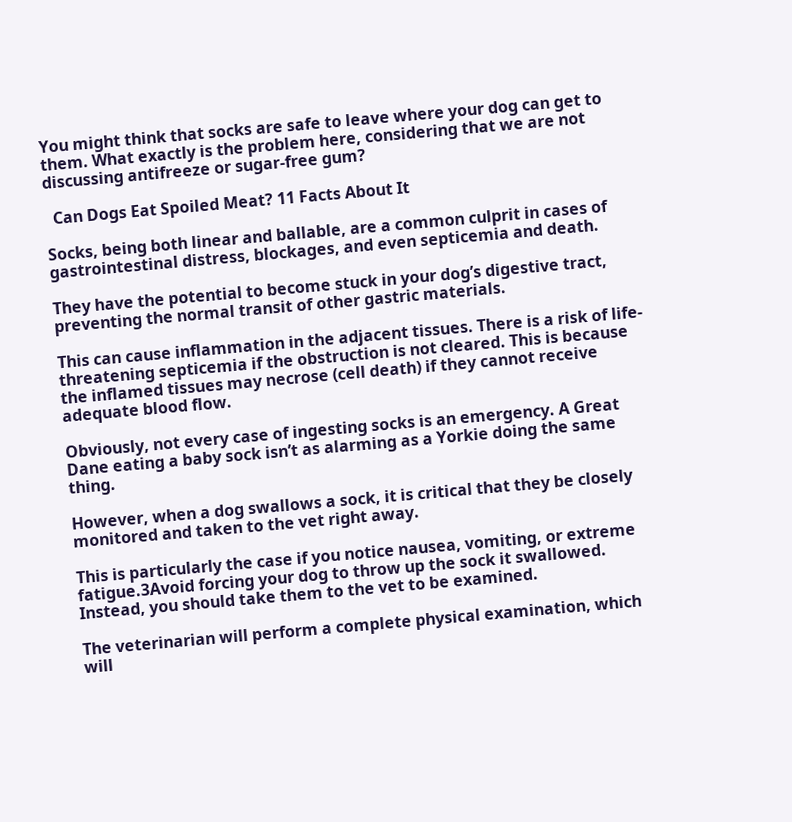You might think that socks are safe to leave where your dog can get to them. What exactly is the problem here, considering that we are not discussing antifreeze or sugar-free gum?

  Can Dogs Eat Spoiled Meat? 11 Facts About It

Socks, being both linear and ballable, are a common culprit in cases of gastrointestinal distress, blockages, and even septicemia and death.

They have the potential to become stuck in your dog’s digestive tract, preventing the normal transit of other gastric materials.

This can cause inflammation in the adjacent tissues. There is a risk of life-threatening septicemia if the obstruction is not cleared. This is because the inflamed tissues may necrose (cell death) if they cannot receive adequate blood flow.

Obviously, not every case of ingesting socks is an emergency. A Great Dane eating a baby sock isn’t as alarming as a Yorkie doing the same thing.

However, when a dog swallows a sock, it is critical that they be closely monitored and taken to the vet right away.

This is particularly the case if you notice nausea, vomiting, or extreme fatigue.3Avoid forcing your dog to throw up the sock it swallowed. Instead, you should take them to the vet to be examined.

The veterinarian will perform a complete physical examination, which will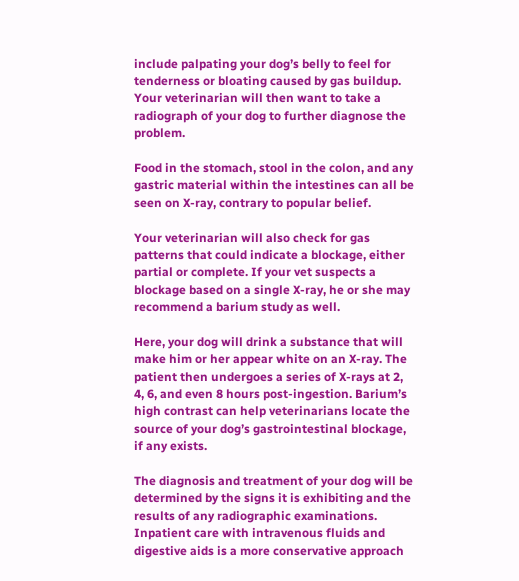include palpating your dog’s belly to feel for tenderness or bloating caused by gas buildup. Your veterinarian will then want to take a radiograph of your dog to further diagnose the problem.

Food in the stomach, stool in the colon, and any gastric material within the intestines can all be seen on X-ray, contrary to popular belief.

Your veterinarian will also check for gas patterns that could indicate a blockage, either partial or complete. If your vet suspects a blockage based on a single X-ray, he or she may recommend a barium study as well.

Here, your dog will drink a substance that will make him or her appear white on an X-ray. The patient then undergoes a series of X-rays at 2, 4, 6, and even 8 hours post-ingestion. Barium’s high contrast can help veterinarians locate the source of your dog’s gastrointestinal blockage, if any exists.

The diagnosis and treatment of your dog will be determined by the signs it is exhibiting and the results of any radiographic examinations. Inpatient care with intravenous fluids and digestive aids is a more conservative approach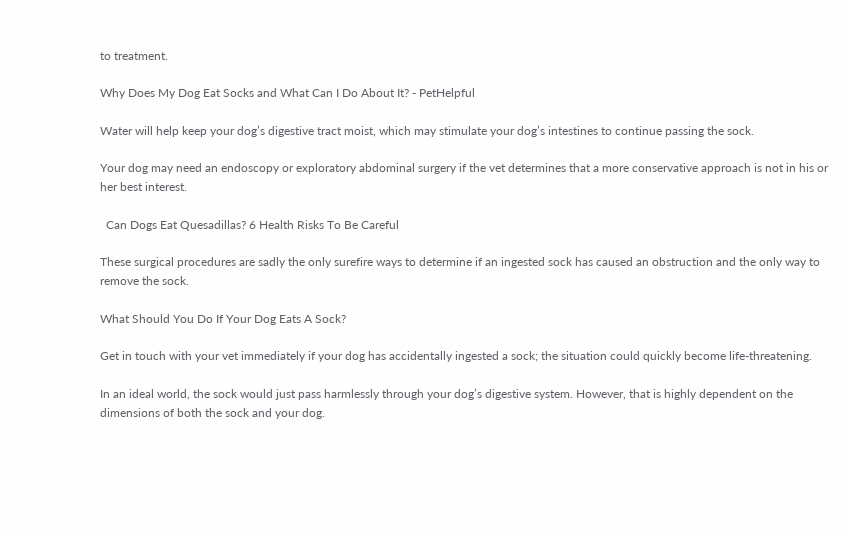to treatment.

Why Does My Dog Eat Socks and What Can I Do About It? - PetHelpful

Water will help keep your dog’s digestive tract moist, which may stimulate your dog’s intestines to continue passing the sock.

Your dog may need an endoscopy or exploratory abdominal surgery if the vet determines that a more conservative approach is not in his or her best interest.

  Can Dogs Eat Quesadillas? 6 Health Risks To Be Careful

These surgical procedures are sadly the only surefire ways to determine if an ingested sock has caused an obstruction and the only way to remove the sock.

What Should You Do If Your Dog Eats A Sock?

Get in touch with your vet immediately if your dog has accidentally ingested a sock; the situation could quickly become life-threatening.

In an ideal world, the sock would just pass harmlessly through your dog’s digestive system. However, that is highly dependent on the dimensions of both the sock and your dog.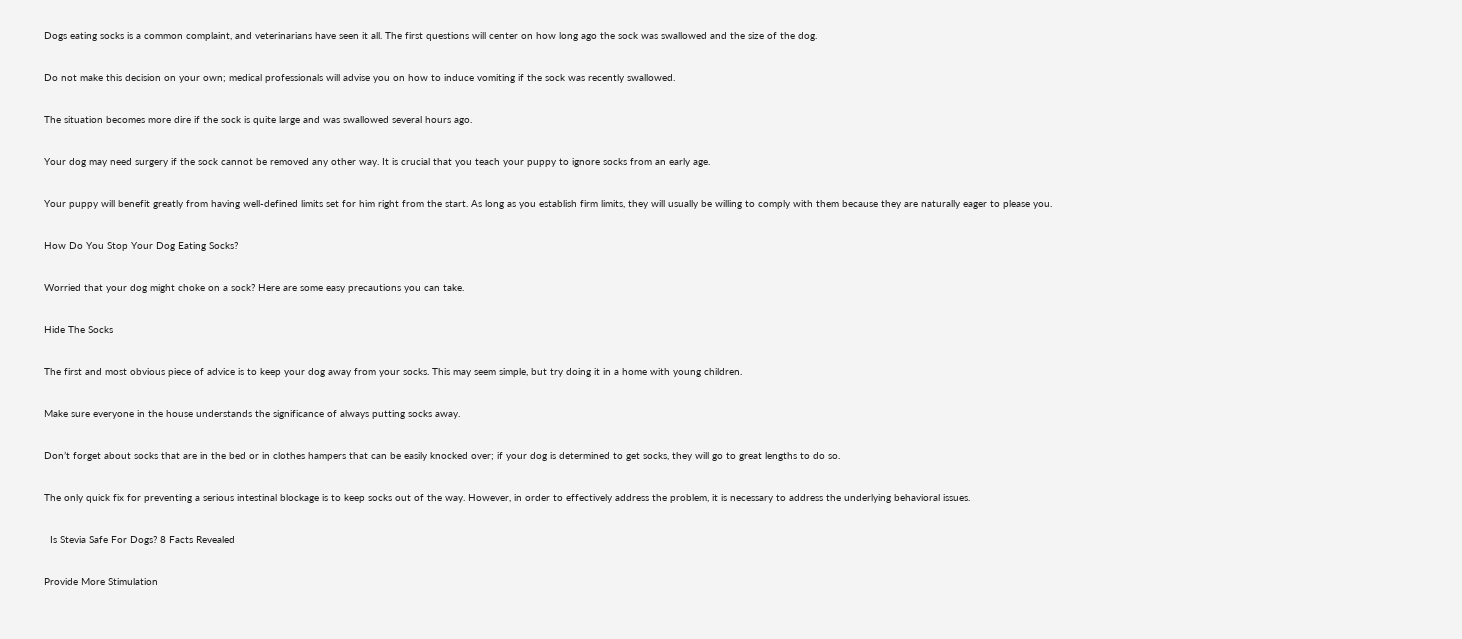Dogs eating socks is a common complaint, and veterinarians have seen it all. The first questions will center on how long ago the sock was swallowed and the size of the dog.

Do not make this decision on your own; medical professionals will advise you on how to induce vomiting if the sock was recently swallowed.

The situation becomes more dire if the sock is quite large and was swallowed several hours ago.

Your dog may need surgery if the sock cannot be removed any other way. It is crucial that you teach your puppy to ignore socks from an early age.

Your puppy will benefit greatly from having well-defined limits set for him right from the start. As long as you establish firm limits, they will usually be willing to comply with them because they are naturally eager to please you.

How Do You Stop Your Dog Eating Socks?

Worried that your dog might choke on a sock? Here are some easy precautions you can take.

Hide The Socks

The first and most obvious piece of advice is to keep your dog away from your socks. This may seem simple, but try doing it in a home with young children.

Make sure everyone in the house understands the significance of always putting socks away.

Don’t forget about socks that are in the bed or in clothes hampers that can be easily knocked over; if your dog is determined to get socks, they will go to great lengths to do so.

The only quick fix for preventing a serious intestinal blockage is to keep socks out of the way. However, in order to effectively address the problem, it is necessary to address the underlying behavioral issues.

  Is Stevia Safe For Dogs? 8 Facts Revealed

Provide More Stimulation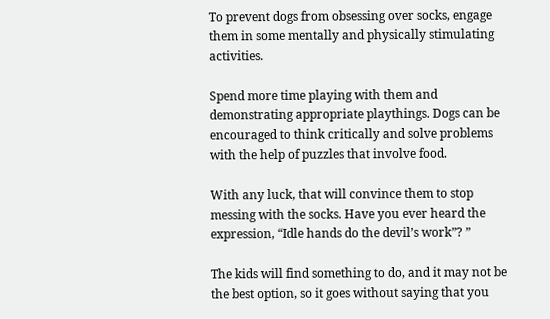To prevent dogs from obsessing over socks, engage them in some mentally and physically stimulating activities.

Spend more time playing with them and demonstrating appropriate playthings. Dogs can be encouraged to think critically and solve problems with the help of puzzles that involve food.

With any luck, that will convince them to stop messing with the socks. Have you ever heard the expression, “Idle hands do the devil’s work”? ”

The kids will find something to do, and it may not be the best option, so it goes without saying that you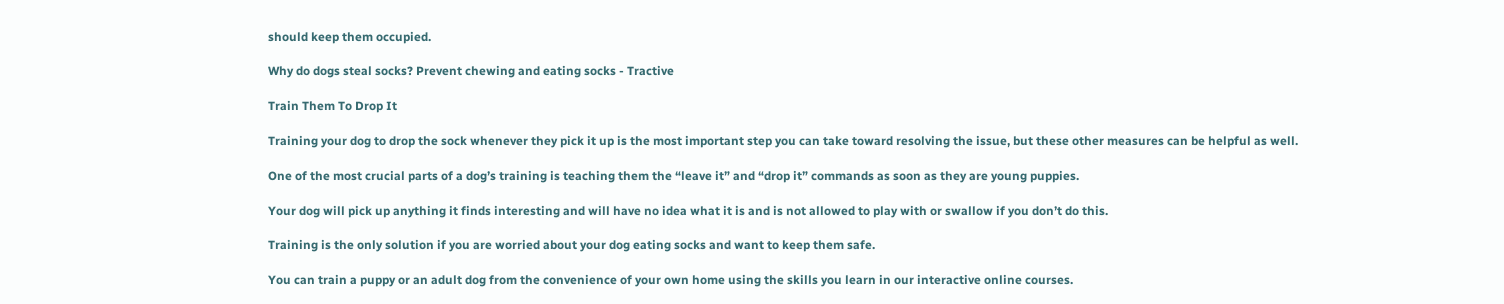should keep them occupied.

Why do dogs steal socks? Prevent chewing and eating socks - Tractive

Train Them To Drop It

Training your dog to drop the sock whenever they pick it up is the most important step you can take toward resolving the issue, but these other measures can be helpful as well.

One of the most crucial parts of a dog’s training is teaching them the “leave it” and “drop it” commands as soon as they are young puppies.

Your dog will pick up anything it finds interesting and will have no idea what it is and is not allowed to play with or swallow if you don’t do this.

Training is the only solution if you are worried about your dog eating socks and want to keep them safe.

You can train a puppy or an adult dog from the convenience of your own home using the skills you learn in our interactive online courses.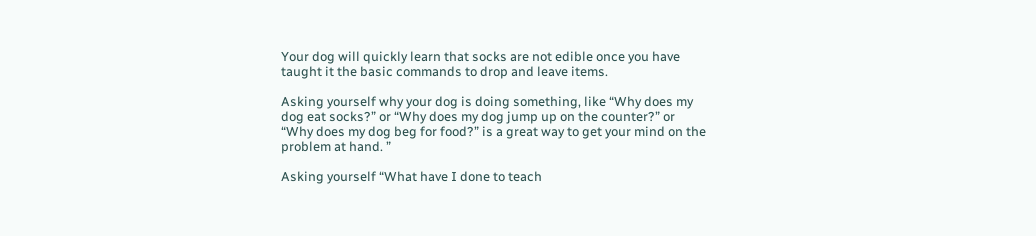Your dog will quickly learn that socks are not edible once you have taught it the basic commands to drop and leave items.

Asking yourself why your dog is doing something, like “Why does my dog eat socks?” or “Why does my dog jump up on the counter?” or “Why does my dog beg for food?” is a great way to get your mind on the problem at hand. ”

Asking yourself “What have I done to teach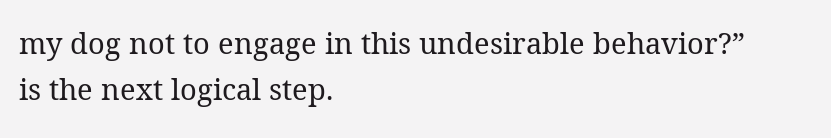my dog not to engage in this undesirable behavior?” is the next logical step.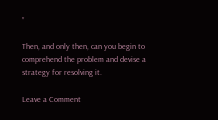”

Then, and only then, can you begin to comprehend the problem and devise a strategy for resolving it.

Leave a Comment